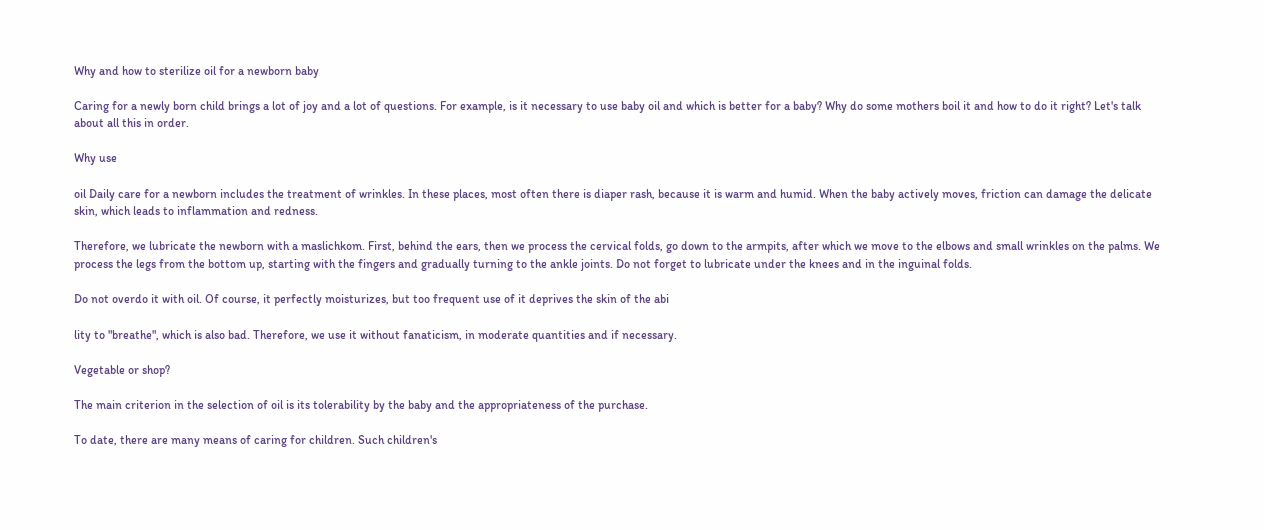Why and how to sterilize oil for a newborn baby

Caring for a newly born child brings a lot of joy and a lot of questions. For example, is it necessary to use baby oil and which is better for a baby? Why do some mothers boil it and how to do it right? Let's talk about all this in order.

Why use

oil Daily care for a newborn includes the treatment of wrinkles. In these places, most often there is diaper rash, because it is warm and humid. When the baby actively moves, friction can damage the delicate skin, which leads to inflammation and redness.

Therefore, we lubricate the newborn with a maslichkom. First, behind the ears, then we process the cervical folds, go down to the armpits, after which we move to the elbows and small wrinkles on the palms. We process the legs from the bottom up, starting with the fingers and gradually turning to the ankle joints. Do not forget to lubricate under the knees and in the inguinal folds.

Do not overdo it with oil. Of course, it perfectly moisturizes, but too frequent use of it deprives the skin of the abi

lity to "breathe", which is also bad. Therefore, we use it without fanaticism, in moderate quantities and if necessary.

Vegetable or shop?

The main criterion in the selection of oil is its tolerability by the baby and the appropriateness of the purchase.

To date, there are many means of caring for children. Such children's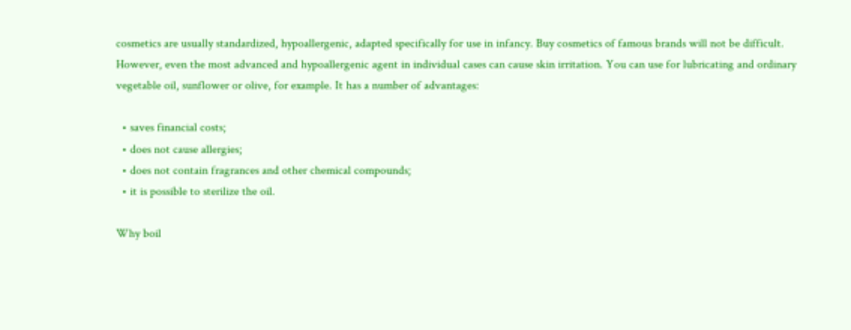cosmetics are usually standardized, hypoallergenic, adapted specifically for use in infancy. Buy cosmetics of famous brands will not be difficult. However, even the most advanced and hypoallergenic agent in individual cases can cause skin irritation. You can use for lubricating and ordinary vegetable oil, sunflower or olive, for example. It has a number of advantages:

  • saves financial costs;
  • does not cause allergies;
  • does not contain fragrances and other chemical compounds;
  • it is possible to sterilize the oil.

Why boil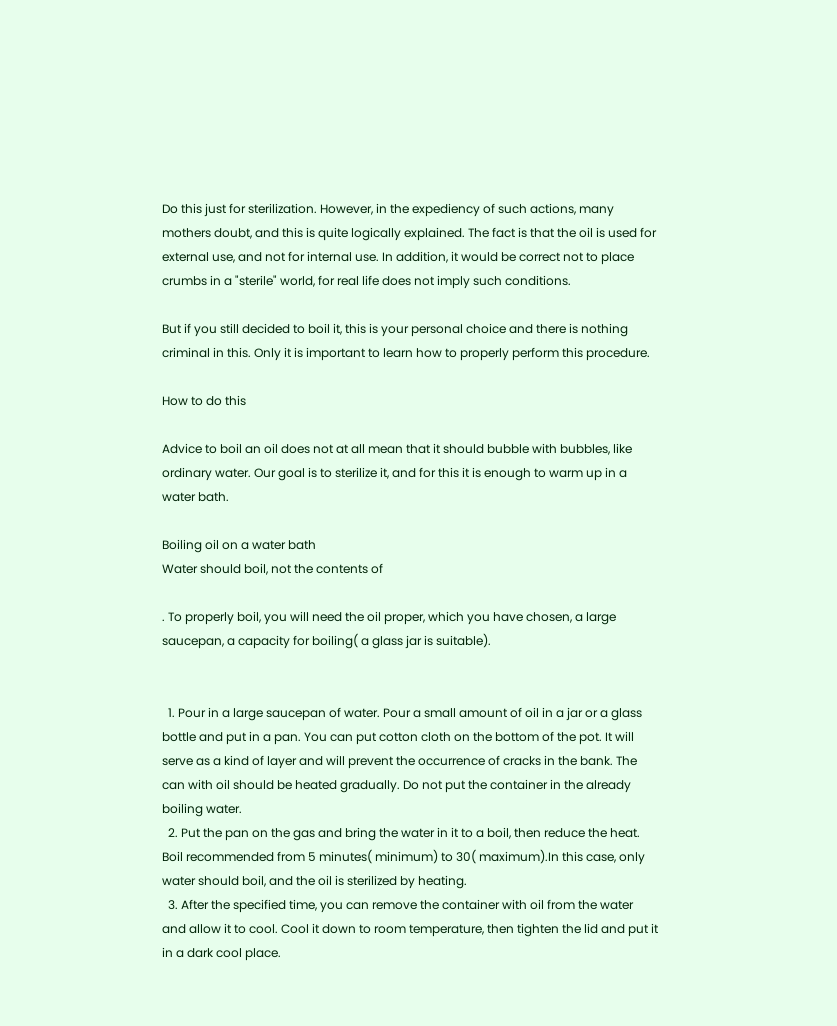Do this just for sterilization. However, in the expediency of such actions, many mothers doubt, and this is quite logically explained. The fact is that the oil is used for external use, and not for internal use. In addition, it would be correct not to place crumbs in a "sterile" world, for real life does not imply such conditions.

But if you still decided to boil it, this is your personal choice and there is nothing criminal in this. Only it is important to learn how to properly perform this procedure.

How to do this

Advice to boil an oil does not at all mean that it should bubble with bubbles, like ordinary water. Our goal is to sterilize it, and for this it is enough to warm up in a water bath.

Boiling oil on a water bath
Water should boil, not the contents of

. To properly boil, you will need the oil proper, which you have chosen, a large saucepan, a capacity for boiling( a glass jar is suitable).


  1. Pour in a large saucepan of water. Pour a small amount of oil in a jar or a glass bottle and put in a pan. You can put cotton cloth on the bottom of the pot. It will serve as a kind of layer and will prevent the occurrence of cracks in the bank. The can with oil should be heated gradually. Do not put the container in the already boiling water.
  2. Put the pan on the gas and bring the water in it to a boil, then reduce the heat. Boil recommended from 5 minutes( minimum) to 30( maximum).In this case, only water should boil, and the oil is sterilized by heating.
  3. After the specified time, you can remove the container with oil from the water and allow it to cool. Cool it down to room temperature, then tighten the lid and put it in a dark cool place.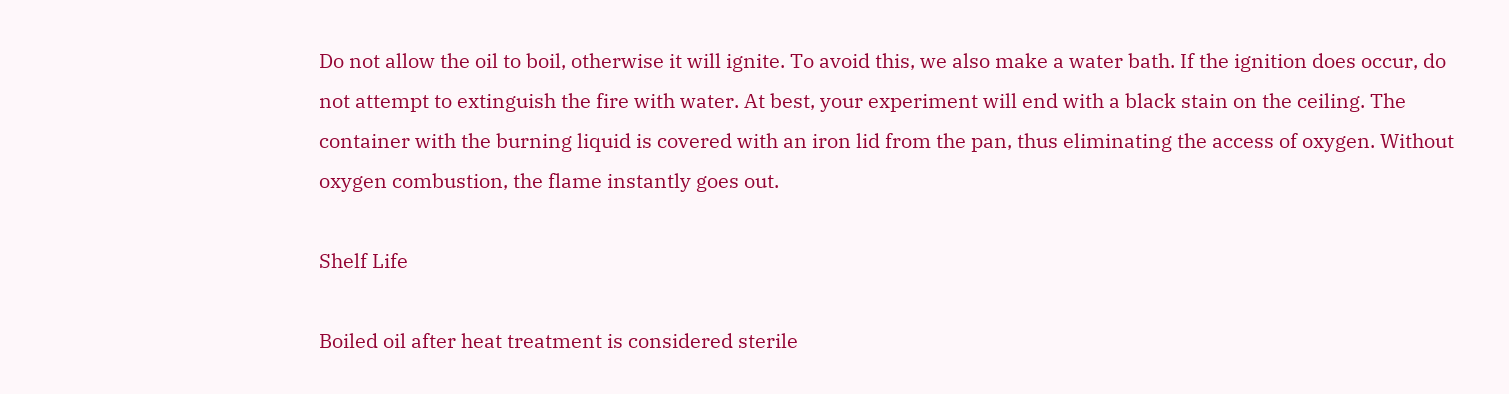Do not allow the oil to boil, otherwise it will ignite. To avoid this, we also make a water bath. If the ignition does occur, do not attempt to extinguish the fire with water. At best, your experiment will end with a black stain on the ceiling. The container with the burning liquid is covered with an iron lid from the pan, thus eliminating the access of oxygen. Without oxygen combustion, the flame instantly goes out.

Shelf Life

Boiled oil after heat treatment is considered sterile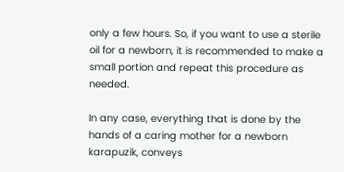only a few hours. So, if you want to use a sterile oil for a newborn, it is recommended to make a small portion and repeat this procedure as needed.

In any case, everything that is done by the hands of a caring mother for a newborn karapuzik, conveys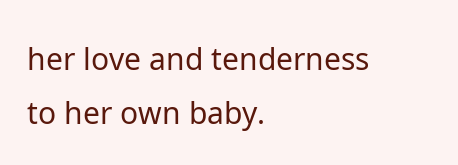her love and tenderness to her own baby.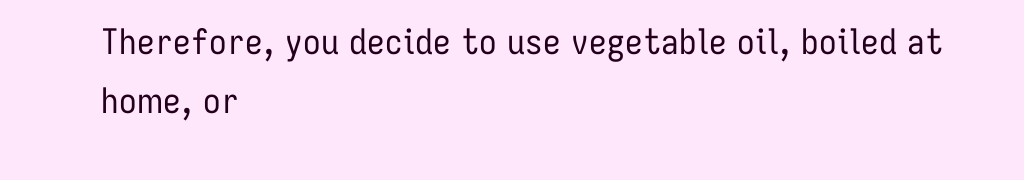Therefore, you decide to use vegetable oil, boiled at home, or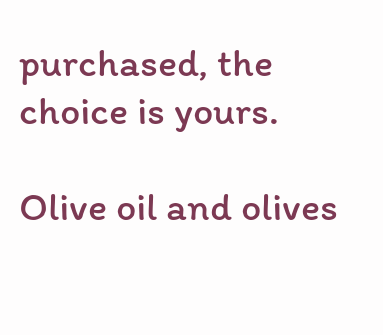purchased, the choice is yours.

Olive oil and olives